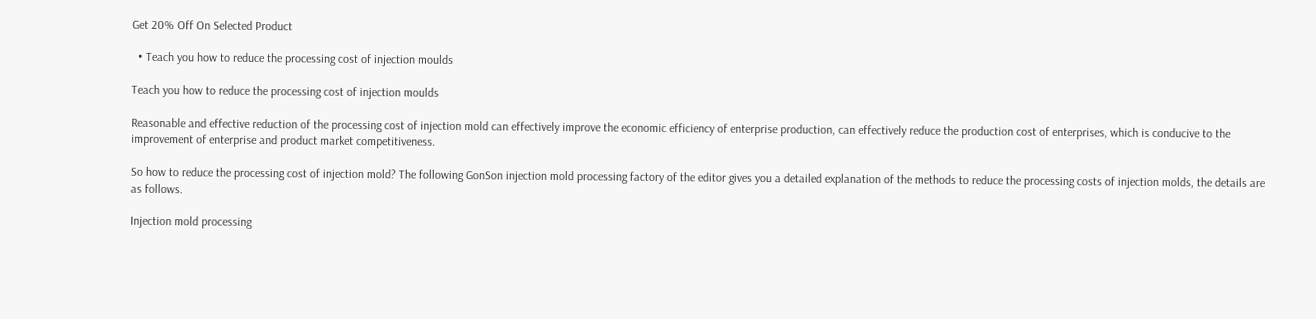Get 20% Off On Selected Product

  • Teach you how to reduce the processing cost of injection moulds

Teach you how to reduce the processing cost of injection moulds

Reasonable and effective reduction of the processing cost of injection mold can effectively improve the economic efficiency of enterprise production, can effectively reduce the production cost of enterprises, which is conducive to the improvement of enterprise and product market competitiveness.

So how to reduce the processing cost of injection mold? The following GonSon injection mold processing factory of the editor gives you a detailed explanation of the methods to reduce the processing costs of injection molds, the details are as follows.

Injection mold processing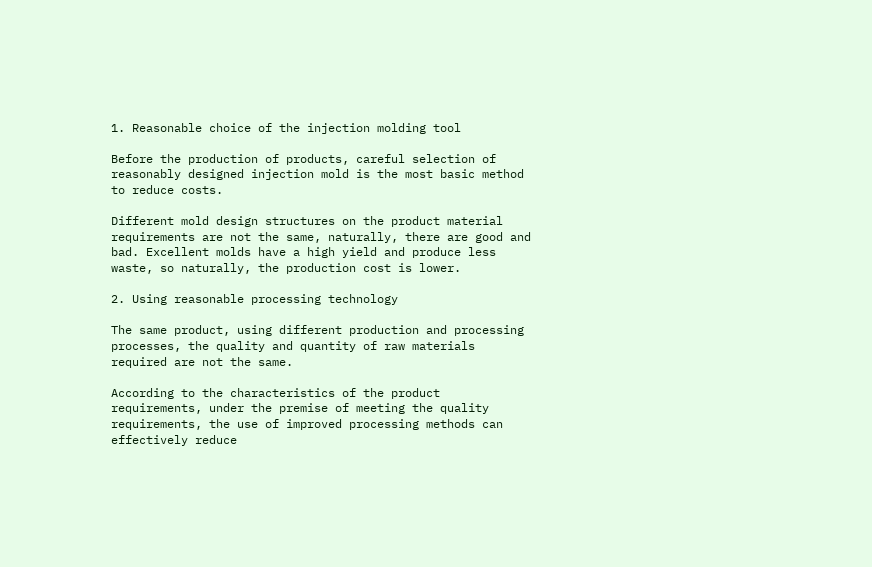1. Reasonable choice of the injection molding tool

Before the production of products, careful selection of reasonably designed injection mold is the most basic method to reduce costs.

Different mold design structures on the product material requirements are not the same, naturally, there are good and bad. Excellent molds have a high yield and produce less waste, so naturally, the production cost is lower.

2. Using reasonable processing technology

The same product, using different production and processing processes, the quality and quantity of raw materials required are not the same.

According to the characteristics of the product requirements, under the premise of meeting the quality requirements, the use of improved processing methods can effectively reduce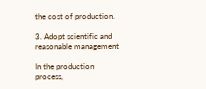the cost of production.

3. Adopt scientific and reasonable management

In the production process,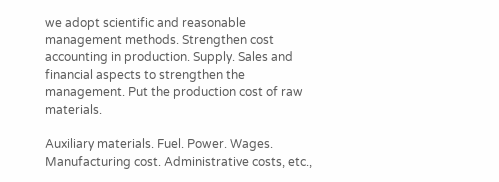we adopt scientific and reasonable management methods. Strengthen cost accounting in production. Supply. Sales and financial aspects to strengthen the management. Put the production cost of raw materials.

Auxiliary materials. Fuel. Power. Wages. Manufacturing cost. Administrative costs, etc.,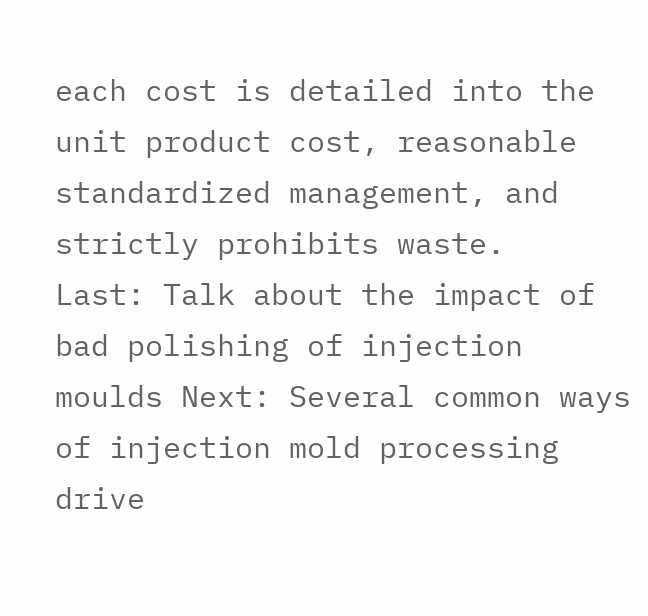each cost is detailed into the unit product cost, reasonable standardized management, and strictly prohibits waste.
Last: Talk about the impact of bad polishing of injection moulds Next: Several common ways of injection mold processing drive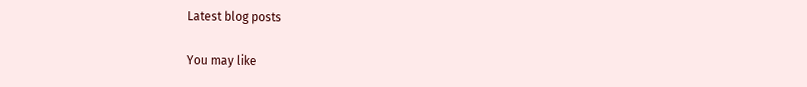Latest blog posts

You may like